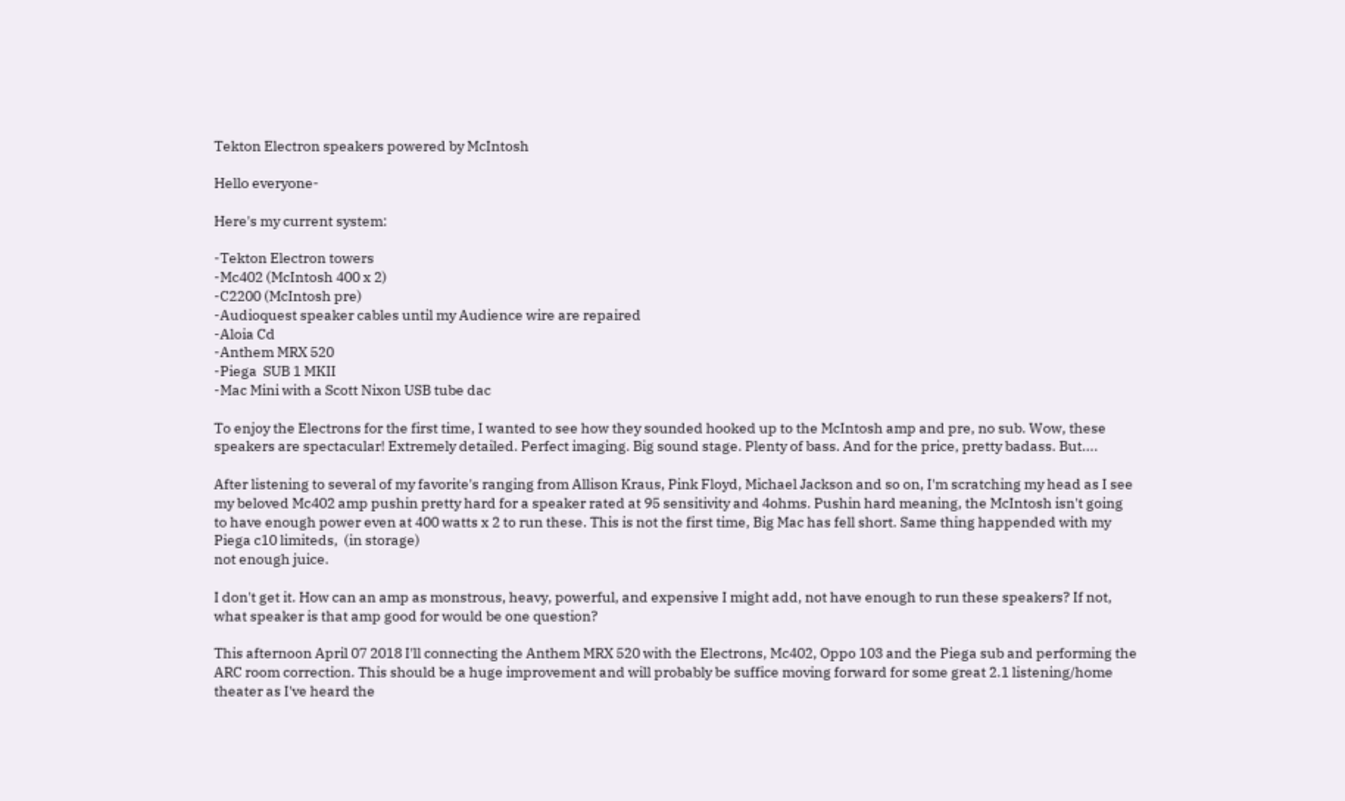Tekton Electron speakers powered by McIntosh

Hello everyone-

Here's my current system:

-Tekton Electron towers
-Mc402 (McIntosh 400 x 2)
-C2200 (McIntosh pre)
-Audioquest speaker cables until my Audience wire are repaired
-Aloia Cd
-Anthem MRX 520
-Piega  SUB 1 MKII
-Mac Mini with a Scott Nixon USB tube dac

To enjoy the Electrons for the first time, I wanted to see how they sounded hooked up to the McIntosh amp and pre, no sub. Wow, these speakers are spectacular! Extremely detailed. Perfect imaging. Big sound stage. Plenty of bass. And for the price, pretty badass. But....

After listening to several of my favorite's ranging from Allison Kraus, Pink Floyd, Michael Jackson and so on, I'm scratching my head as I see my beloved Mc402 amp pushin pretty hard for a speaker rated at 95 sensitivity and 4ohms. Pushin hard meaning, the McIntosh isn't going to have enough power even at 400 watts x 2 to run these. This is not the first time, Big Mac has fell short. Same thing happended with my Piega c10 limiteds,  (in storage)
not enough juice.

I don't get it. How can an amp as monstrous, heavy, powerful, and expensive I might add, not have enough to run these speakers? If not, what speaker is that amp good for would be one question?

This afternoon April 07 2018 I'll connecting the Anthem MRX 520 with the Electrons, Mc402, Oppo 103 and the Piega sub and performing the ARC room correction. This should be a huge improvement and will probably be suffice moving forward for some great 2.1 listening/home theater as I've heard the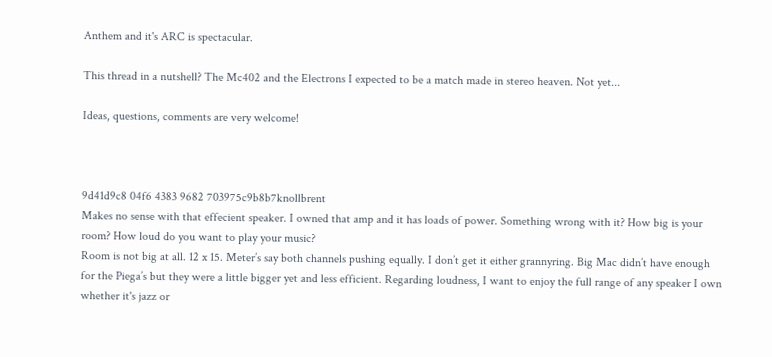Anthem and it's ARC is spectacular.

This thread in a nutshell? The Mc402 and the Electrons I expected to be a match made in stereo heaven. Not yet...

Ideas, questions, comments are very welcome!



9d41d9c8 04f6 4383 9682 703975c9b8b7knollbrent
Makes no sense with that effecient speaker. I owned that amp and it has loads of power. Something wrong with it? How big is your room? How loud do you want to play your music?
Room is not big at all. 12 x 15. Meter’s say both channels pushing equally. I don’t get it either grannyring. Big Mac didn’t have enough for the Piega’s but they were a little bigger yet and less efficient. Regarding loudness, I want to enjoy the full range of any speaker I own whether it's jazz or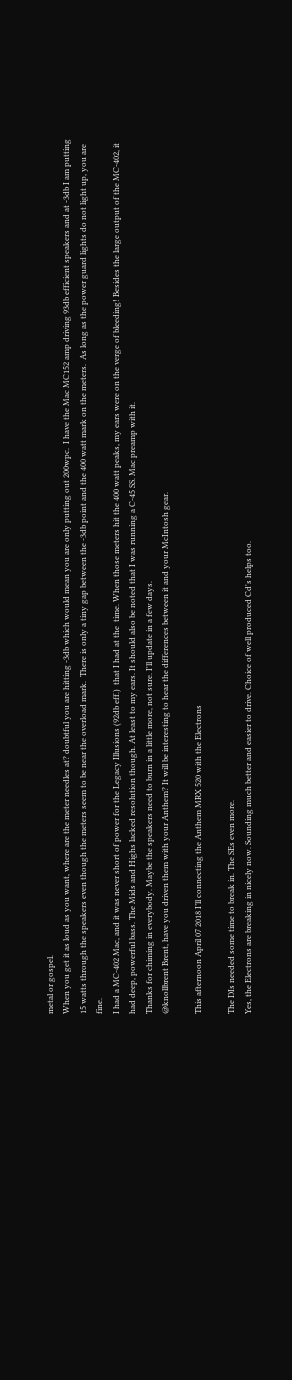metal or gospel.
When you get it as loud as you want, where are the meter needles at? doubtful you are hitting -3db which would mean you are only putting out 200wpc.  I have the Mac MC152 amp driving 93db efficient speakers and at -3db I am putting 15 watts through the speakers even though the meters seem to be near the overload mark.  There is only a tiny gap between the -3db point and the 400 watt mark on the meters.  As long as the power guard lights do not light up, you are fine.
I had a MC-402 Mac, and it was never short of power for the Legacy Illusions (92db eff.)  that I had at the  time. When those meters hit the 400 watt peaks, my ears were on the verge of bleeding! Besides the large output of the MC-402, it had deep, powerful bass. The Mids and Highs lacked resolution though. At least to my ears. It should also be noted that I was running a C-45 SS. Mac preamp with it.
Thanks for chiming in everybody. Maybe the speakers need to burn in a little more, not sure. I'll update in a few days.
@knollbrent Brent, have you driven them with your Anthem? It will be interesting to hear the differences between it and your McIntosh gear.

This afternoon April 07 2018 I’ll connecting the Anthem MRX 520 with the Electrons

The DIs needed some time to break in. The SEs even more.
Yes, the Electrons are breaking in nicely now. Sounding much better and easier to drive. Choice of well produced Cd's helps too.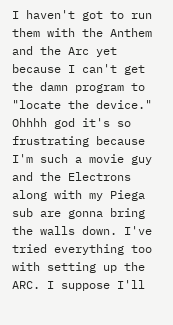I haven't got to run them with the Anthem and the Arc yet because I can't get the damn program to "locate the device." Ohhhh god it's so frustrating because I'm such a movie guy and the Electrons along with my Piega sub are gonna bring the walls down. I've tried everything too with setting up the ARC. I suppose I'll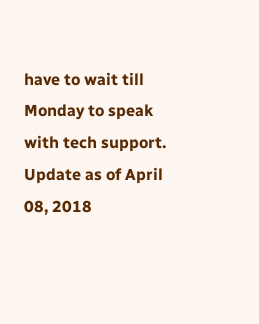have to wait till Monday to speak with tech support.
Update as of April 08, 2018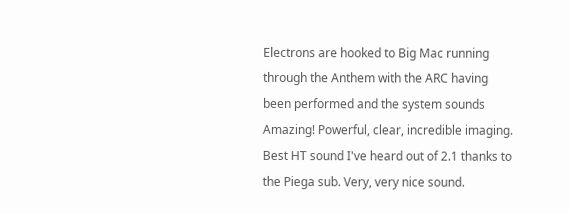Electrons are hooked to Big Mac running through the Anthem with the ARC having been performed and the system sounds Amazing! Powerful, clear, incredible imaging. Best HT sound I've heard out of 2.1 thanks to the Piega sub. Very, very nice sound.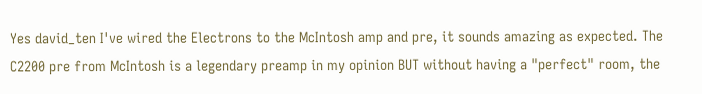Yes david_ten I've wired the Electrons to the McIntosh amp and pre, it sounds amazing as expected. The C2200 pre from McIntosh is a legendary preamp in my opinion BUT without having a "perfect" room, the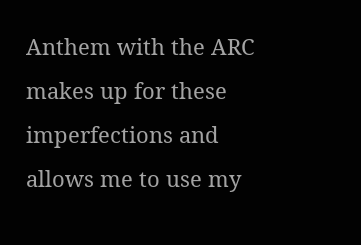Anthem with the ARC makes up for these imperfections and allows me to use my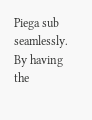Piega sub seamlessly. By having the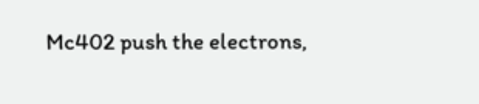Mc402 push the electrons,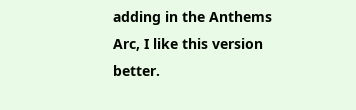adding in the Anthems Arc, I like this version better.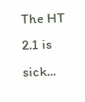The HT 2.1 is sick...